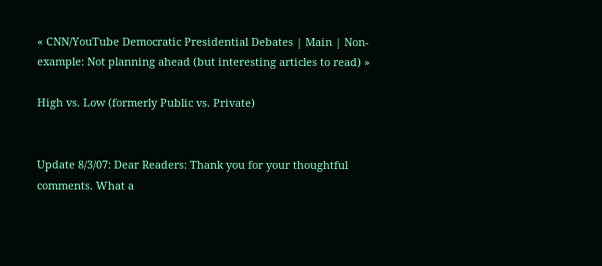« CNN/YouTube Democratic Presidential Debates | Main | Non-example: Not planning ahead (but interesting articles to read) »

High vs. Low (formerly Public vs. Private)


Update 8/3/07: Dear Readers: Thank you for your thoughtful comments. What a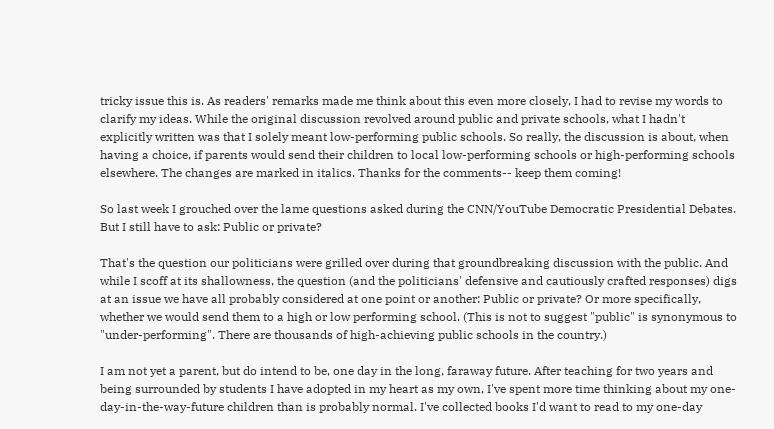tricky issue this is. As readers' remarks made me think about this even more closely, I had to revise my words to clarify my ideas. While the original discussion revolved around public and private schools, what I hadn't explicitly written was that I solely meant low-performing public schools. So really, the discussion is about, when having a choice, if parents would send their children to local low-performing schools or high-performing schools elsewhere. The changes are marked in italics. Thanks for the comments-- keep them coming!

So last week I grouched over the lame questions asked during the CNN/YouTube Democratic Presidential Debates. But I still have to ask: Public or private?

That's the question our politicians were grilled over during that groundbreaking discussion with the public. And while I scoff at its shallowness, the question (and the politicians' defensive and cautiously crafted responses) digs at an issue we have all probably considered at one point or another: Public or private? Or more specifically, whether we would send them to a high or low performing school. (This is not to suggest "public" is synonymous to "under-performing". There are thousands of high-achieving public schools in the country.)

I am not yet a parent, but do intend to be, one day in the long, faraway future. After teaching for two years and being surrounded by students I have adopted in my heart as my own, I've spent more time thinking about my one-day-in-the-way-future children than is probably normal. I've collected books I'd want to read to my one-day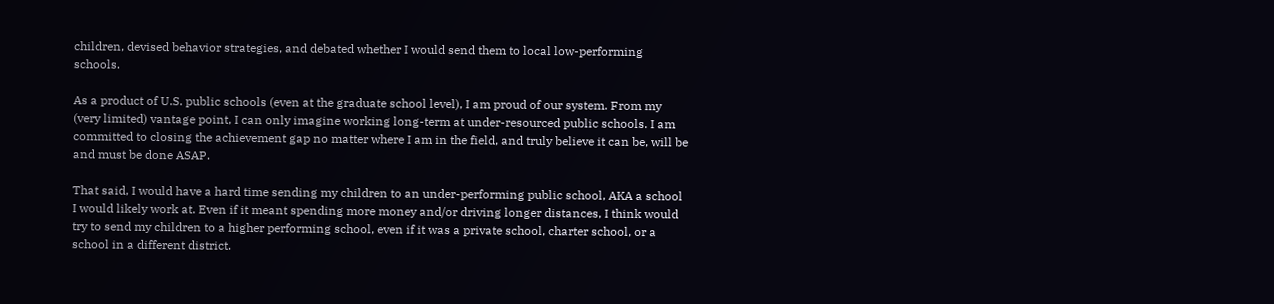children, devised behavior strategies, and debated whether I would send them to local low-performing schools.

As a product of U.S. public schools (even at the graduate school level), I am proud of our system. From my (very limited) vantage point, I can only imagine working long-term at under-resourced public schools. I am committed to closing the achievement gap no matter where I am in the field, and truly believe it can be, will be and must be done ASAP.

That said, I would have a hard time sending my children to an under-performing public school, AKA a school I would likely work at. Even if it meant spending more money and/or driving longer distances, I think would try to send my children to a higher performing school, even if it was a private school, charter school, or a school in a different district.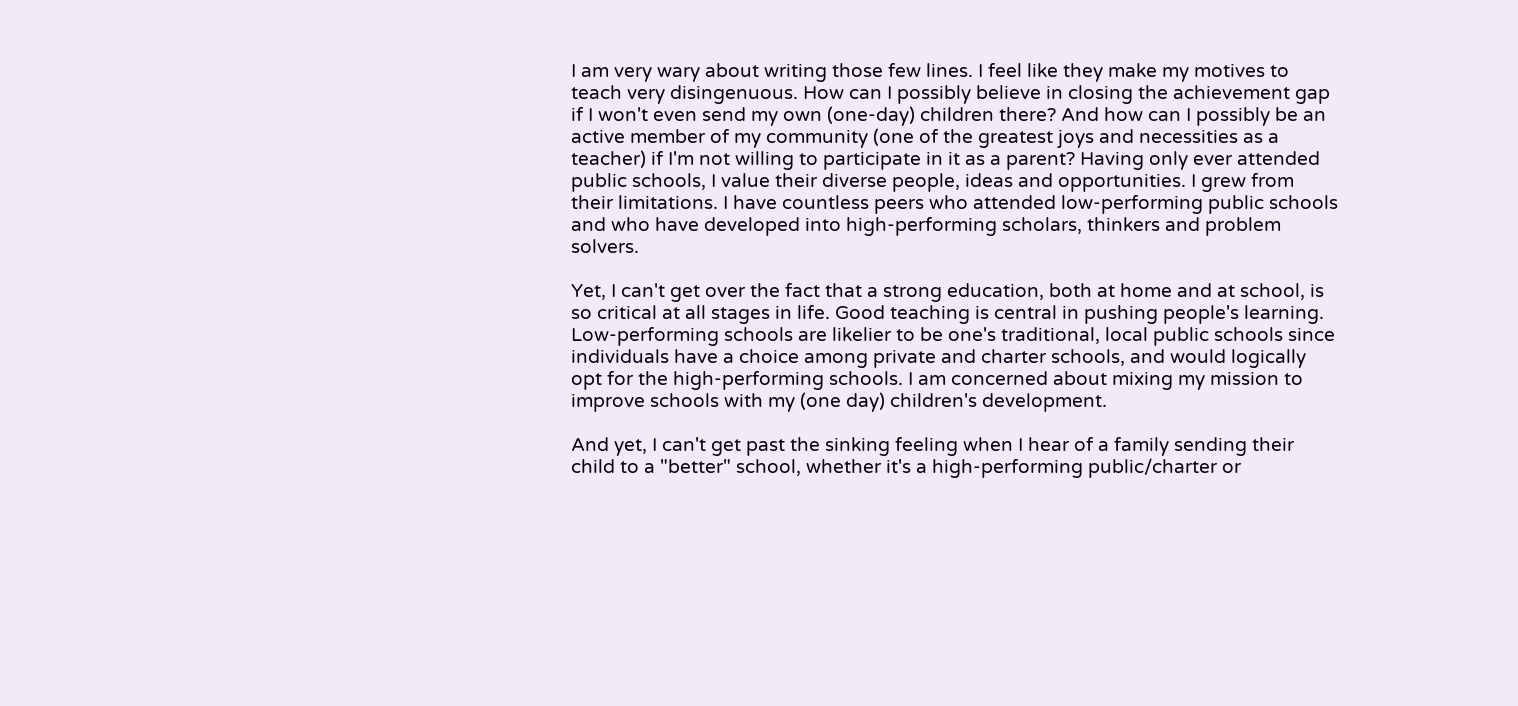I am very wary about writing those few lines. I feel like they make my motives to teach very disingenuous. How can I possibly believe in closing the achievement gap if I won't even send my own (one-day) children there? And how can I possibly be an active member of my community (one of the greatest joys and necessities as a teacher) if I'm not willing to participate in it as a parent? Having only ever attended public schools, I value their diverse people, ideas and opportunities. I grew from their limitations. I have countless peers who attended low-performing public schools and who have developed into high-performing scholars, thinkers and problem solvers.

Yet, I can't get over the fact that a strong education, both at home and at school, is so critical at all stages in life. Good teaching is central in pushing people's learning. Low-performing schools are likelier to be one's traditional, local public schools since individuals have a choice among private and charter schools, and would logically opt for the high-performing schools. I am concerned about mixing my mission to improve schools with my (one day) children's development.

And yet, I can't get past the sinking feeling when I hear of a family sending their child to a "better" school, whether it's a high-performing public/charter or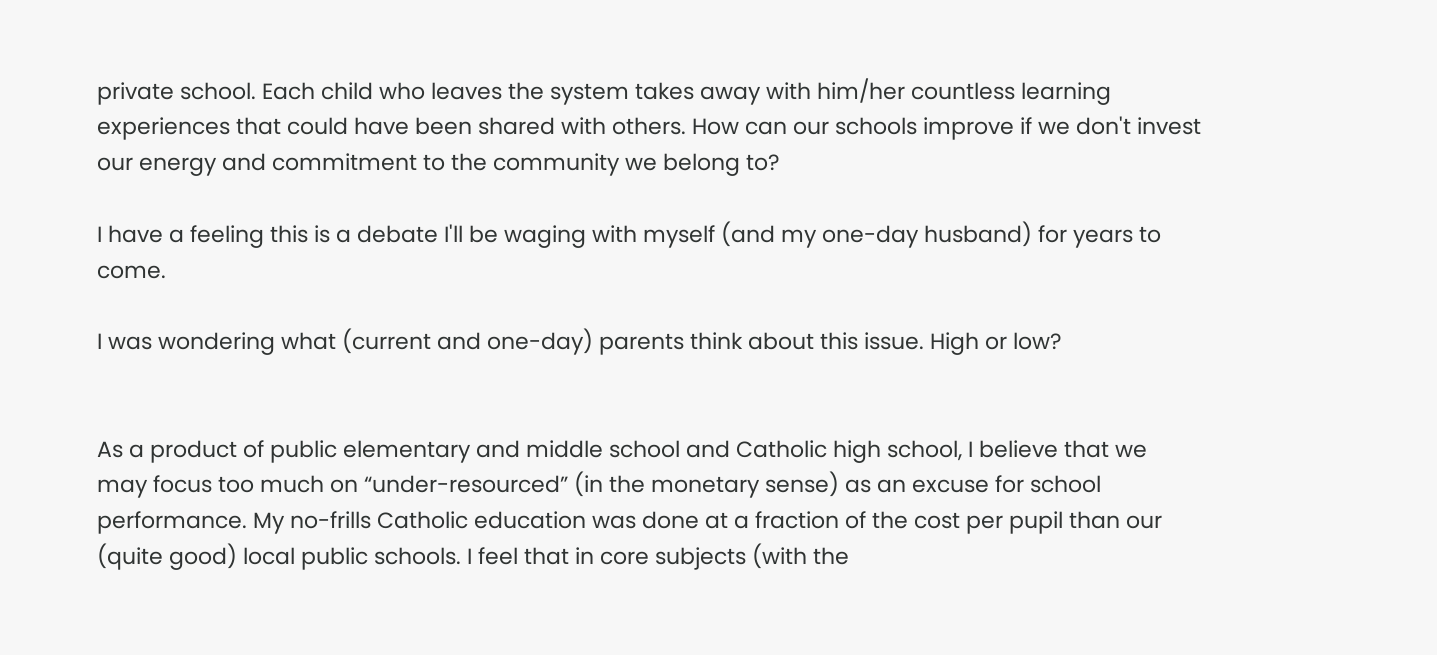private school. Each child who leaves the system takes away with him/her countless learning experiences that could have been shared with others. How can our schools improve if we don't invest our energy and commitment to the community we belong to?

I have a feeling this is a debate I'll be waging with myself (and my one-day husband) for years to come.

I was wondering what (current and one-day) parents think about this issue. High or low?


As a product of public elementary and middle school and Catholic high school, I believe that we may focus too much on “under-resourced” (in the monetary sense) as an excuse for school performance. My no-frills Catholic education was done at a fraction of the cost per pupil than our (quite good) local public schools. I feel that in core subjects (with the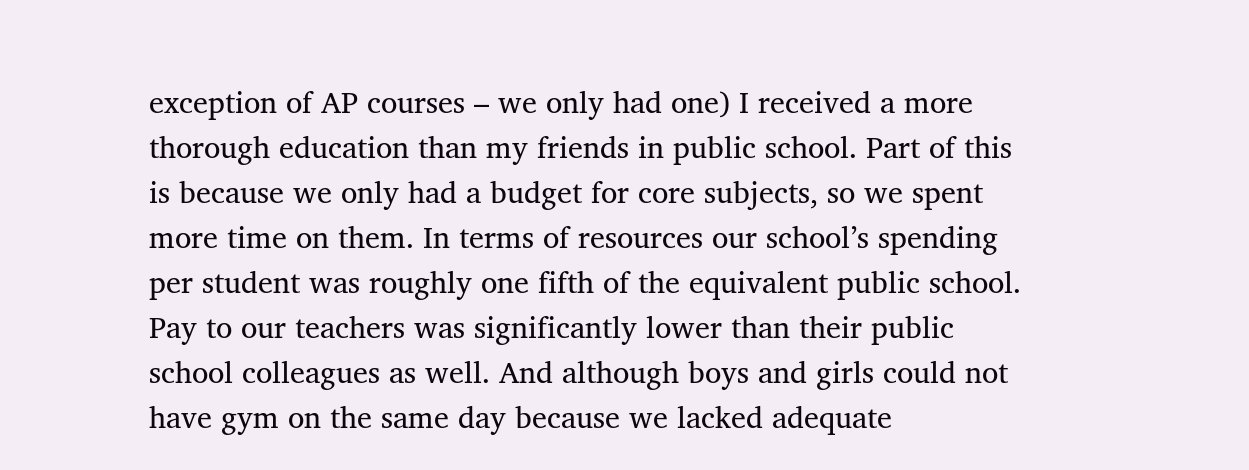exception of AP courses – we only had one) I received a more thorough education than my friends in public school. Part of this is because we only had a budget for core subjects, so we spent more time on them. In terms of resources our school’s spending per student was roughly one fifth of the equivalent public school. Pay to our teachers was significantly lower than their public school colleagues as well. And although boys and girls could not have gym on the same day because we lacked adequate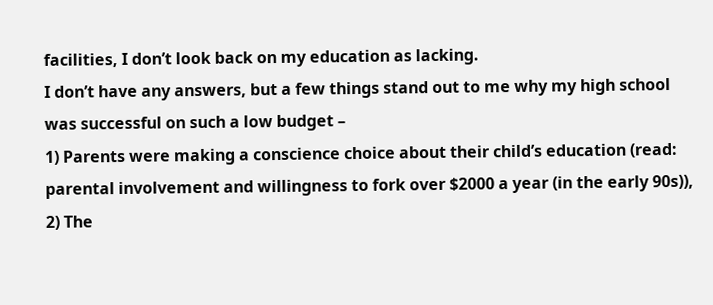facilities, I don’t look back on my education as lacking.
I don’t have any answers, but a few things stand out to me why my high school was successful on such a low budget –
1) Parents were making a conscience choice about their child’s education (read: parental involvement and willingness to fork over $2000 a year (in the early 90s)),
2) The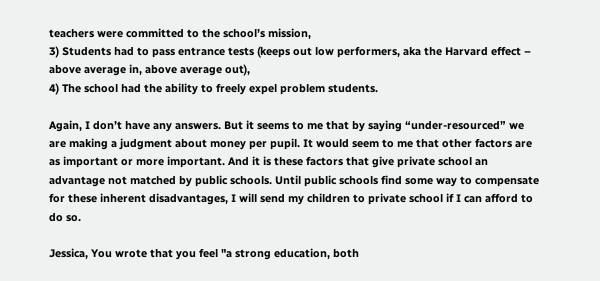teachers were committed to the school’s mission,
3) Students had to pass entrance tests (keeps out low performers, aka the Harvard effect – above average in, above average out),
4) The school had the ability to freely expel problem students.

Again, I don’t have any answers. But it seems to me that by saying “under-resourced” we are making a judgment about money per pupil. It would seem to me that other factors are as important or more important. And it is these factors that give private school an advantage not matched by public schools. Until public schools find some way to compensate for these inherent disadvantages, I will send my children to private school if I can afford to do so.

Jessica, You wrote that you feel "a strong education, both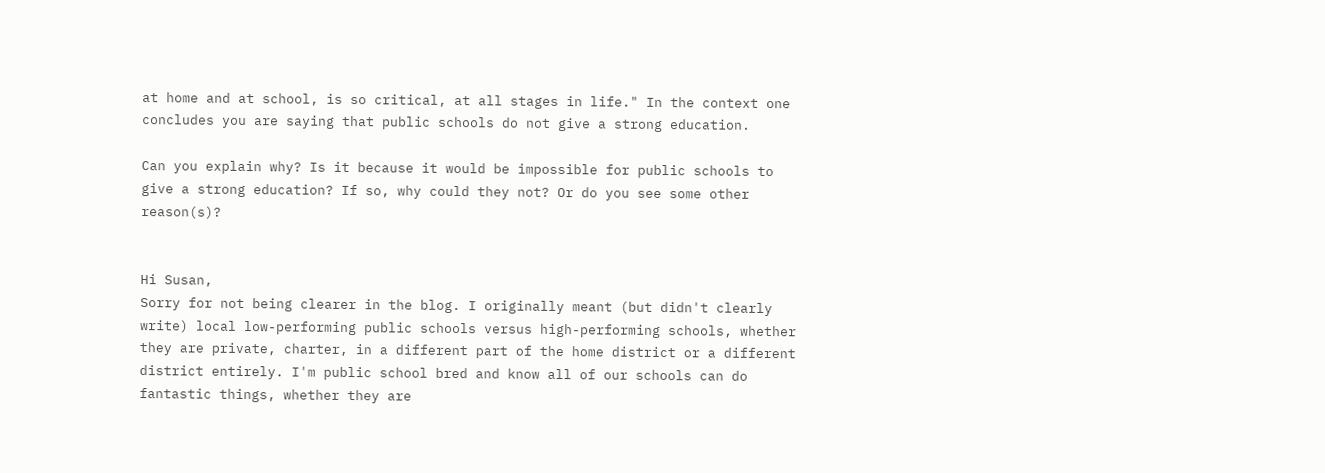at home and at school, is so critical, at all stages in life." In the context one concludes you are saying that public schools do not give a strong education.

Can you explain why? Is it because it would be impossible for public schools to give a strong education? If so, why could they not? Or do you see some other reason(s)?


Hi Susan,
Sorry for not being clearer in the blog. I originally meant (but didn't clearly write) local low-performing public schools versus high-performing schools, whether they are private, charter, in a different part of the home district or a different district entirely. I'm public school bred and know all of our schools can do fantastic things, whether they are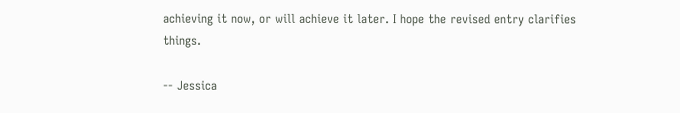achieving it now, or will achieve it later. I hope the revised entry clarifies things.

-- Jessica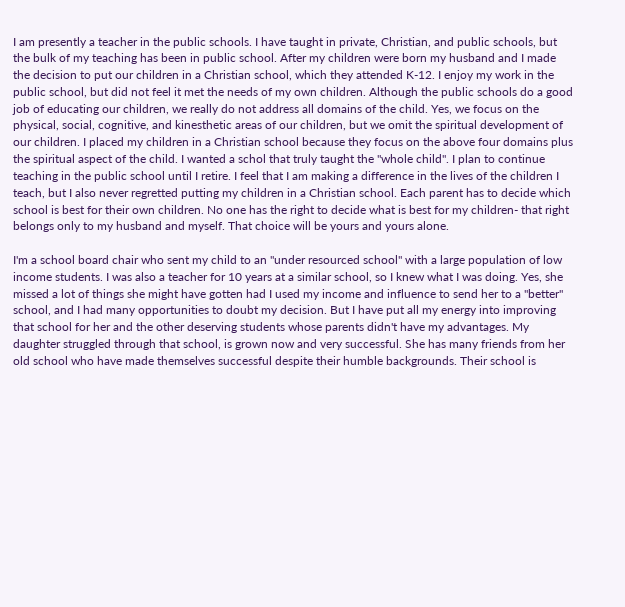I am presently a teacher in the public schools. I have taught in private, Christian, and public schools, but the bulk of my teaching has been in public school. After my children were born my husband and I made the decision to put our children in a Christian school, which they attended K-12. I enjoy my work in the public school, but did not feel it met the needs of my own children. Although the public schools do a good job of educating our children, we really do not address all domains of the child. Yes, we focus on the physical, social, cognitive, and kinesthetic areas of our children, but we omit the spiritual development of our children. I placed my children in a Christian school because they focus on the above four domains plus the spiritual aspect of the child. I wanted a schol that truly taught the "whole child". I plan to continue teaching in the public school until I retire. I feel that I am making a difference in the lives of the children I teach, but I also never regretted putting my children in a Christian school. Each parent has to decide which school is best for their own children. No one has the right to decide what is best for my children- that right belongs only to my husband and myself. That choice will be yours and yours alone.

I'm a school board chair who sent my child to an "under resourced school" with a large population of low income students. I was also a teacher for 10 years at a similar school, so I knew what I was doing. Yes, she missed a lot of things she might have gotten had I used my income and influence to send her to a "better" school, and I had many opportunities to doubt my decision. But I have put all my energy into improving that school for her and the other deserving students whose parents didn't have my advantages. My daughter struggled through that school, is grown now and very successful. She has many friends from her old school who have made themselves successful despite their humble backgrounds. Their school is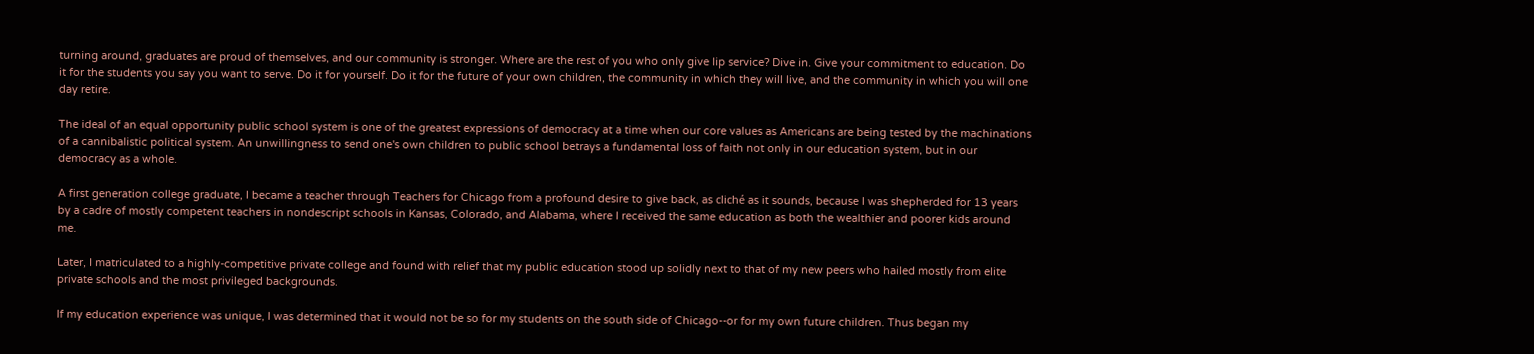turning around, graduates are proud of themselves, and our community is stronger. Where are the rest of you who only give lip service? Dive in. Give your commitment to education. Do it for the students you say you want to serve. Do it for yourself. Do it for the future of your own children, the community in which they will live, and the community in which you will one day retire.

The ideal of an equal opportunity public school system is one of the greatest expressions of democracy at a time when our core values as Americans are being tested by the machinations of a cannibalistic political system. An unwillingness to send one's own children to public school betrays a fundamental loss of faith not only in our education system, but in our democracy as a whole.

A first generation college graduate, I became a teacher through Teachers for Chicago from a profound desire to give back, as cliché as it sounds, because I was shepherded for 13 years by a cadre of mostly competent teachers in nondescript schools in Kansas, Colorado, and Alabama, where I received the same education as both the wealthier and poorer kids around me.

Later, I matriculated to a highly-competitive private college and found with relief that my public education stood up solidly next to that of my new peers who hailed mostly from elite private schools and the most privileged backgrounds.

If my education experience was unique, I was determined that it would not be so for my students on the south side of Chicago--or for my own future children. Thus began my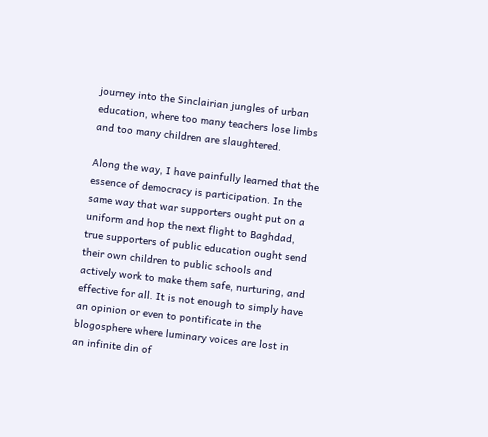journey into the Sinclairian jungles of urban education, where too many teachers lose limbs and too many children are slaughtered.

Along the way, I have painfully learned that the essence of democracy is participation. In the same way that war supporters ought put on a uniform and hop the next flight to Baghdad, true supporters of public education ought send their own children to public schools and actively work to make them safe, nurturing, and effective for all. It is not enough to simply have an opinion or even to pontificate in the blogosphere where luminary voices are lost in an infinite din of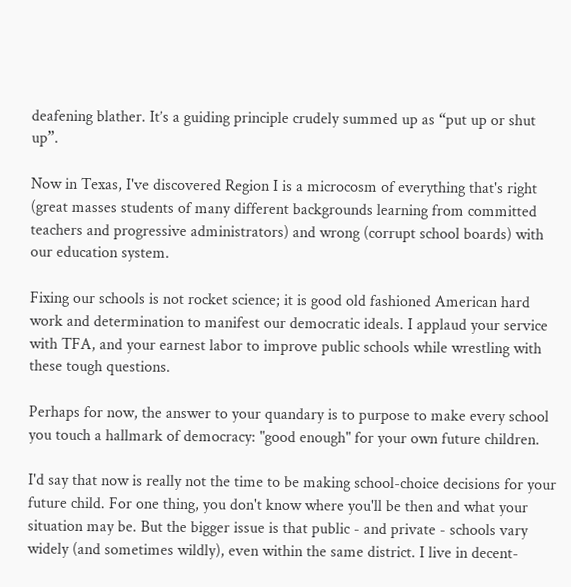deafening blather. It’s a guiding principle crudely summed up as “put up or shut up”.

Now in Texas, I've discovered Region I is a microcosm of everything that's right (great masses students of many different backgrounds learning from committed teachers and progressive administrators) and wrong (corrupt school boards) with our education system.

Fixing our schools is not rocket science; it is good old fashioned American hard work and determination to manifest our democratic ideals. I applaud your service with TFA, and your earnest labor to improve public schools while wrestling with these tough questions.

Perhaps for now, the answer to your quandary is to purpose to make every school you touch a hallmark of democracy: "good enough" for your own future children.

I'd say that now is really not the time to be making school-choice decisions for your future child. For one thing, you don't know where you'll be then and what your situation may be. But the bigger issue is that public - and private - schools vary widely (and sometimes wildly), even within the same district. I live in decent-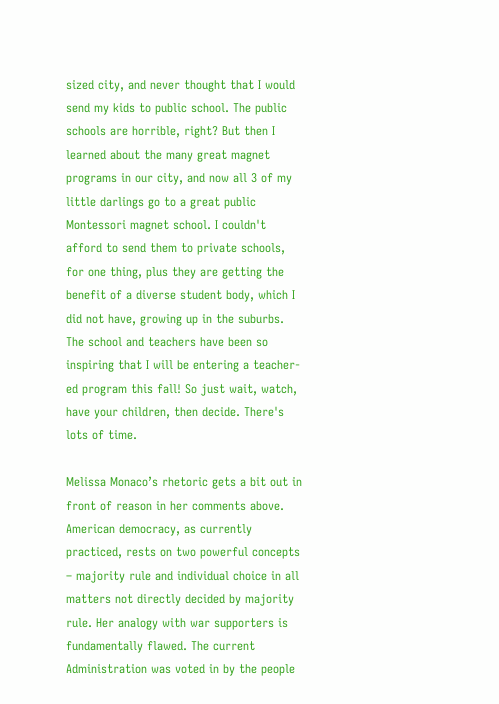sized city, and never thought that I would send my kids to public school. The public schools are horrible, right? But then I learned about the many great magnet programs in our city, and now all 3 of my little darlings go to a great public Montessori magnet school. I couldn't afford to send them to private schools, for one thing, plus they are getting the benefit of a diverse student body, which I did not have, growing up in the suburbs. The school and teachers have been so inspiring that I will be entering a teacher-ed program this fall! So just wait, watch, have your children, then decide. There's lots of time.

Melissa Monaco’s rhetoric gets a bit out in front of reason in her comments above. American democracy, as currently practiced, rests on two powerful concepts – majority rule and individual choice in all matters not directly decided by majority rule. Her analogy with war supporters is fundamentally flawed. The current Administration was voted in by the people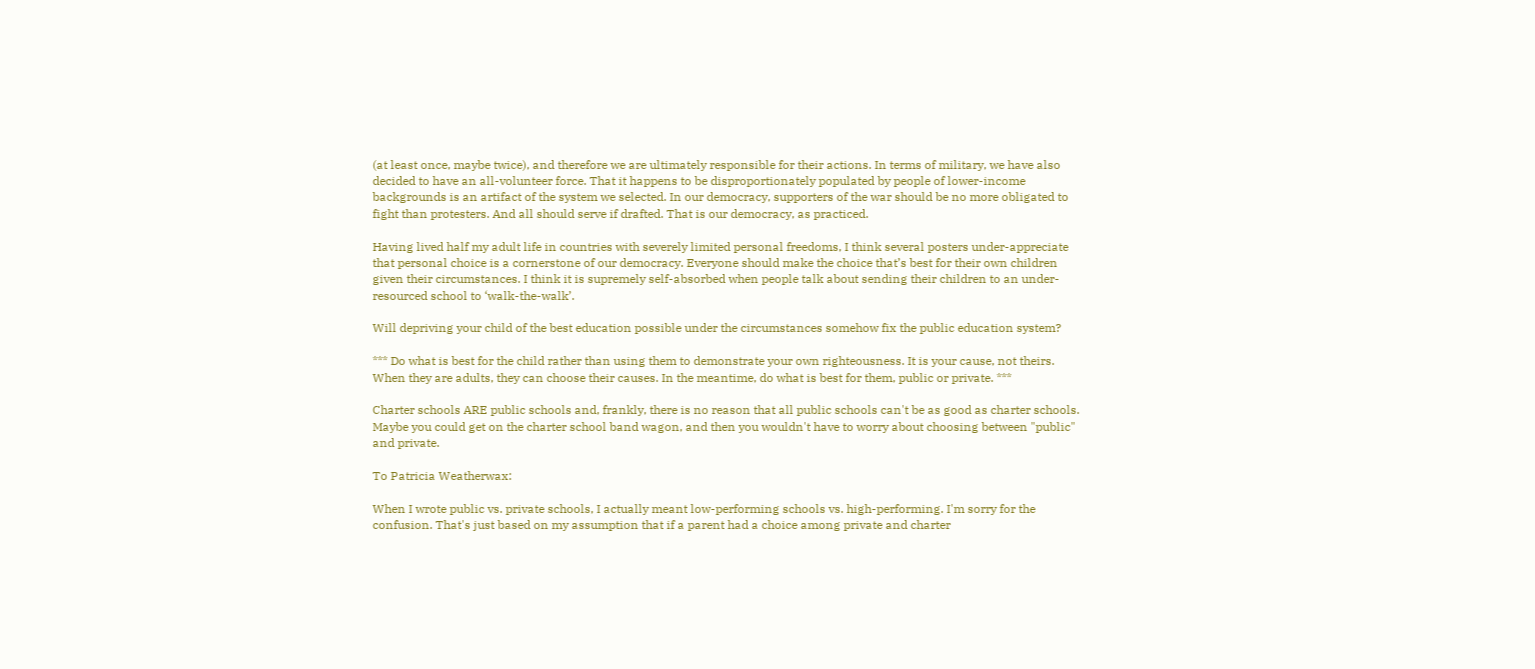(at least once, maybe twice), and therefore we are ultimately responsible for their actions. In terms of military, we have also decided to have an all-volunteer force. That it happens to be disproportionately populated by people of lower-income backgrounds is an artifact of the system we selected. In our democracy, supporters of the war should be no more obligated to fight than protesters. And all should serve if drafted. That is our democracy, as practiced.

Having lived half my adult life in countries with severely limited personal freedoms, I think several posters under-appreciate that personal choice is a cornerstone of our democracy. Everyone should make the choice that’s best for their own children given their circumstances. I think it is supremely self-absorbed when people talk about sending their children to an under-resourced school to ‘walk-the-walk’.

Will depriving your child of the best education possible under the circumstances somehow fix the public education system?

*** Do what is best for the child rather than using them to demonstrate your own righteousness. It is your cause, not theirs. When they are adults, they can choose their causes. In the meantime, do what is best for them, public or private. ***

Charter schools ARE public schools and, frankly, there is no reason that all public schools can't be as good as charter schools. Maybe you could get on the charter school band wagon, and then you wouldn't have to worry about choosing between "public" and private.

To Patricia Weatherwax:

When I wrote public vs. private schools, I actually meant low-performing schools vs. high-performing. I'm sorry for the confusion. That's just based on my assumption that if a parent had a choice among private and charter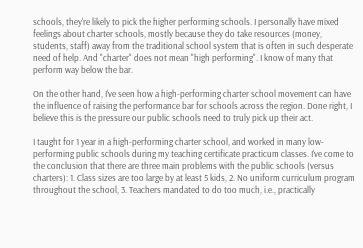schools, they're likely to pick the higher performing schools. I personally have mixed feelings about charter schools, mostly because they do take resources (money, students, staff) away from the traditional school system that is often in such desperate need of help. And "charter" does not mean "high performing". I know of many that perform way below the bar.

On the other hand, I've seen how a high-performing charter school movement can have the influence of raising the performance bar for schools across the region. Done right, I believe this is the pressure our public schools need to truly pick up their act.

I taught for 1 year in a high-performing charter school, and worked in many low-performing public schools during my teaching certificate practicum classes. I've come to the conclusion that there are three main problems with the public schools (versus charters): 1. Class sizes are too large by at least 5 kids, 2. No uniform curriculum program throughout the school, 3. Teachers mandated to do too much, i.e., practically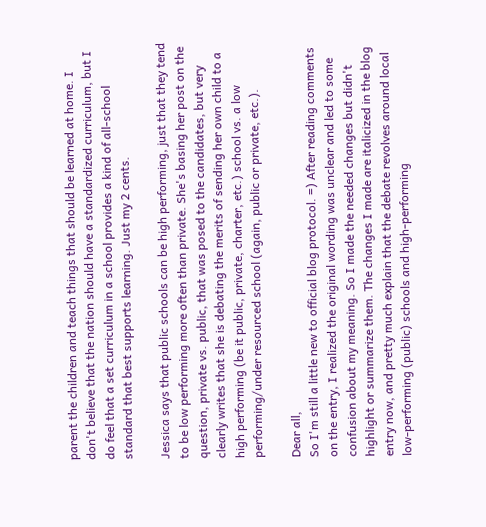parent the children and teach things that should be learned at home. I don't believe that the nation should have a standardized curriculum, but I do feel that a set curriculum in a school provides a kind of all-school standard that best supports learning. Just my 2 cents.

Jessica says that public schools can be high performing, just that they tend to be low performing more often than private. She's basing her post on the question, private vs. public, that was posed to the candidates, but very clearly writes that she is debating the merits of sending her own child to a high performing (be it public, private, charter, etc.) school vs. a low performing/under resourced school (again, public or private, etc.).

Dear all,
So I'm still a little new to official blog protocol. =) After reading comments on the entry, I realized the original wording was unclear and led to some confusion about my meaning. So I made the needed changes but didn't highlight or summarize them. The changes I made are italicized in the blog entry now, and pretty much explain that the debate revolves around local low-performing (public) schools and high-performing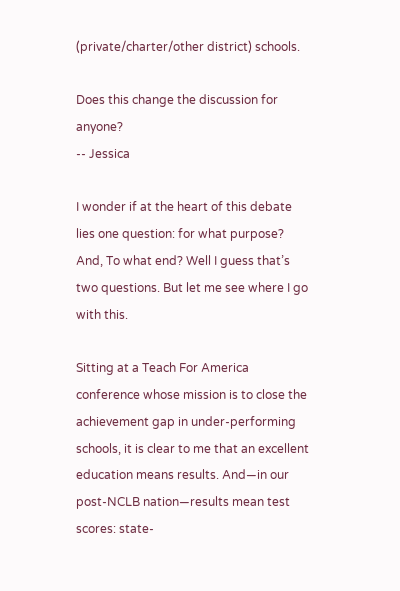(private/charter/other district) schools.

Does this change the discussion for anyone?
-- Jessica

I wonder if at the heart of this debate lies one question: for what purpose? And, To what end? Well I guess that’s two questions. But let me see where I go with this.

Sitting at a Teach For America conference whose mission is to close the achievement gap in under-performing schools, it is clear to me that an excellent education means results. And—in our post-NCLB nation—results mean test scores: state-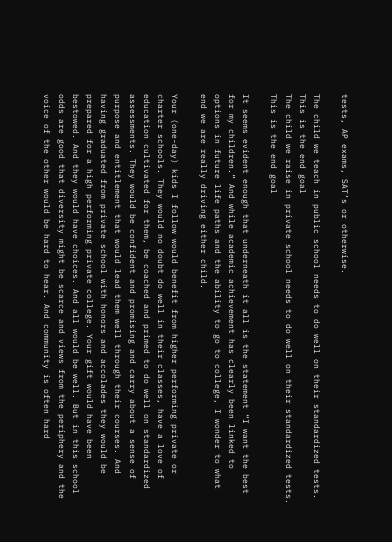tests, AP exams, SAT’s or otherwise.

The child we teach in public school needs to do well on their standardized tests. This is the end goal
The child we raise in private school needs to do well on their standardized tests. This is the end goal

It seems evident enough that underneath it all is the statement “I want the best for my children.” And while academic achievement has clearly been linked to options in future life paths and the ability to go to college, I wonder to what end we are really driving either child.

Your (one-day) kids I follow would benefit from higher performing private or charter schools. They would no doubt do well in their classes, have a love of education cultivated for them, be coached and primed to do well on standardized assessments. They would be confident and promising and carry about a sense of purpose and entitlement that would lead them well through their courses. And having graduated from private school with honors and accolades they would be prepared for a high performing private college. Your gift would have been bestowed. And they would have choices. And all would be well. But in this school odds are good that diversity might be scarce and views from the periphery and the voice of the other would be hard to hear. And community is often hard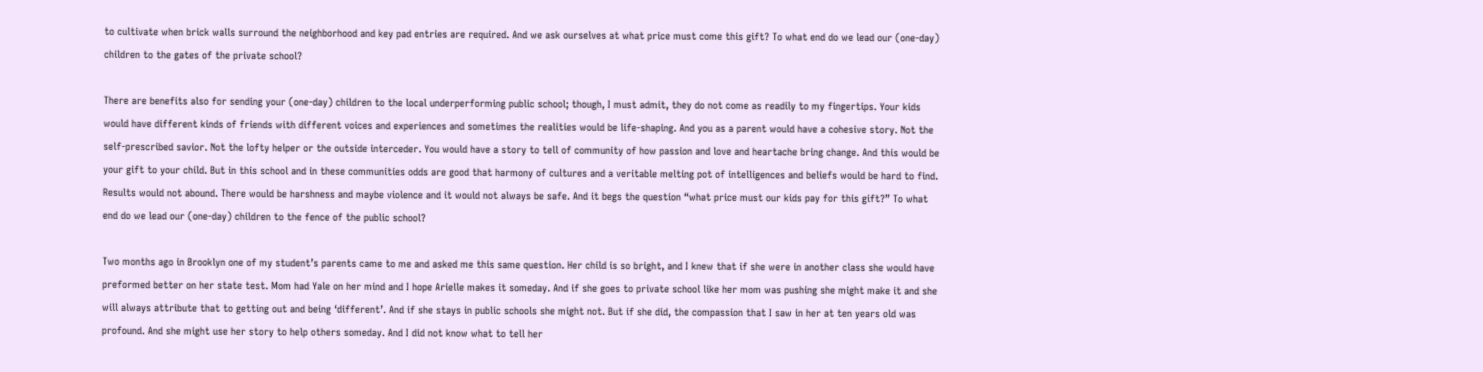to cultivate when brick walls surround the neighborhood and key pad entries are required. And we ask ourselves at what price must come this gift? To what end do we lead our (one-day) children to the gates of the private school?

There are benefits also for sending your (one-day) children to the local underperforming public school; though, I must admit, they do not come as readily to my fingertips. Your kids would have different kinds of friends with different voices and experiences and sometimes the realities would be life-shaping. And you as a parent would have a cohesive story. Not the self-prescribed savior. Not the lofty helper or the outside interceder. You would have a story to tell of community of how passion and love and heartache bring change. And this would be your gift to your child. But in this school and in these communities odds are good that harmony of cultures and a veritable melting pot of intelligences and beliefs would be hard to find. Results would not abound. There would be harshness and maybe violence and it would not always be safe. And it begs the question “what price must our kids pay for this gift?” To what end do we lead our (one-day) children to the fence of the public school?

Two months ago in Brooklyn one of my student’s parents came to me and asked me this same question. Her child is so bright, and I knew that if she were in another class she would have preformed better on her state test. Mom had Yale on her mind and I hope Arielle makes it someday. And if she goes to private school like her mom was pushing she might make it and she will always attribute that to getting out and being ‘different’. And if she stays in public schools she might not. But if she did, the compassion that I saw in her at ten years old was profound. And she might use her story to help others someday. And I did not know what to tell her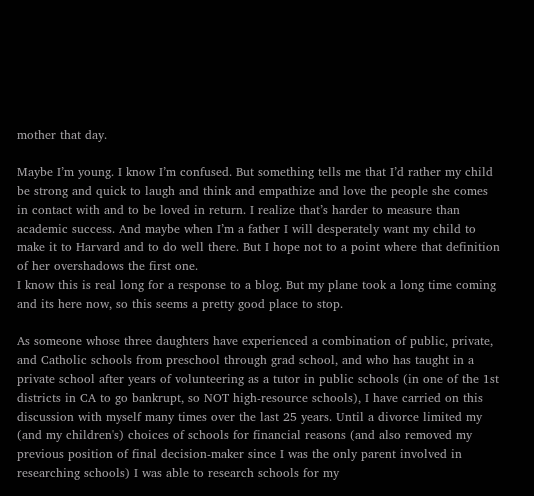mother that day.

Maybe I’m young. I know I’m confused. But something tells me that I’d rather my child be strong and quick to laugh and think and empathize and love the people she comes in contact with and to be loved in return. I realize that’s harder to measure than academic success. And maybe when I’m a father I will desperately want my child to make it to Harvard and to do well there. But I hope not to a point where that definition of her overshadows the first one.
I know this is real long for a response to a blog. But my plane took a long time coming and its here now, so this seems a pretty good place to stop.

As someone whose three daughters have experienced a combination of public, private, and Catholic schools from preschool through grad school, and who has taught in a private school after years of volunteering as a tutor in public schools (in one of the 1st districts in CA to go bankrupt, so NOT high-resource schools), I have carried on this discussion with myself many times over the last 25 years. Until a divorce limited my (and my children's) choices of schools for financial reasons (and also removed my previous position of final decision-maker since I was the only parent involved in researching schools) I was able to research schools for my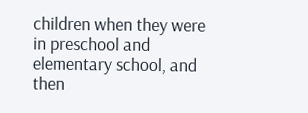children when they were in preschool and elementary school, and then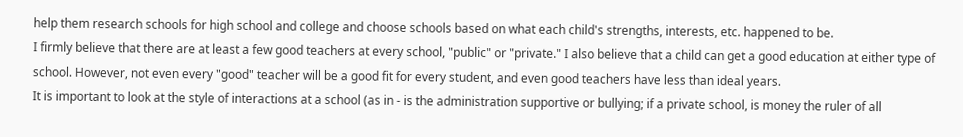help them research schools for high school and college and choose schools based on what each child's strengths, interests, etc. happened to be.
I firmly believe that there are at least a few good teachers at every school, "public" or "private." I also believe that a child can get a good education at either type of school. However, not even every "good" teacher will be a good fit for every student, and even good teachers have less than ideal years.
It is important to look at the style of interactions at a school (as in - is the administration supportive or bullying; if a private school, is money the ruler of all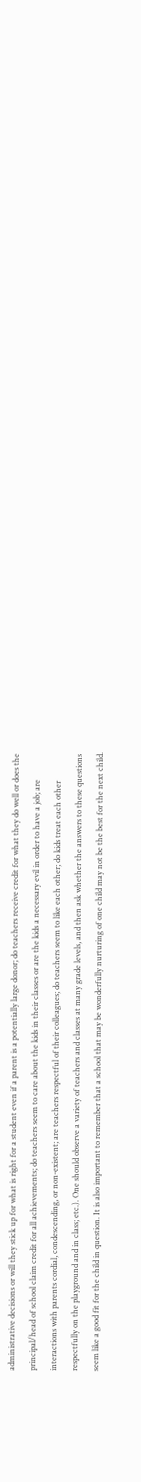administrative decisions or will they stick up for what is right for a student even if a parent is a potentially large donor; do teachers receive credit for what they do well or does the principal/head of school claim credit for all achievements; do teachers seem to care about the kids in their classes or are the kids a necessary evil in order to have a job; are interactions with parents cordial, condescending, or non-existent; are teachers respectful of their colleagues; do teachers seem to like each other; do kids treat each other respectfully on the playground and in class; etc.). One should observe a variety of teachers and classes at many grade levels, and then ask whether the answers to these questions seem like a good fit for the child in question. It is also important to remember that a school that may be wonderfully nurturing of one child may not be the best for the next child.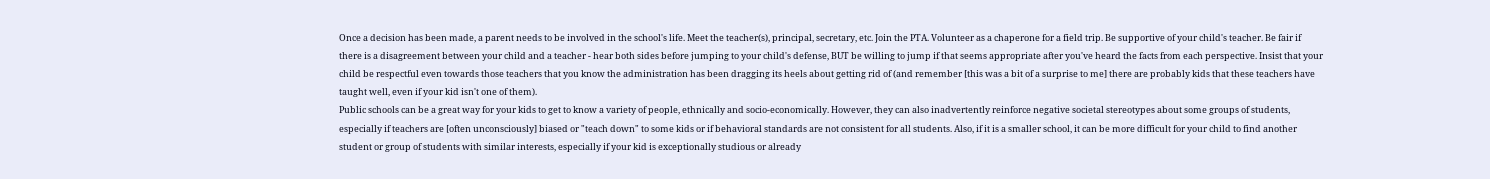Once a decision has been made, a parent needs to be involved in the school's life. Meet the teacher(s), principal, secretary, etc. Join the PTA. Volunteer as a chaperone for a field trip. Be supportive of your child's teacher. Be fair if there is a disagreement between your child and a teacher - hear both sides before jumping to your child's defense, BUT be willing to jump if that seems appropriate after you've heard the facts from each perspective. Insist that your child be respectful even towards those teachers that you know the administration has been dragging its heels about getting rid of (and remember [this was a bit of a surprise to me] there are probably kids that these teachers have taught well, even if your kid isn't one of them).
Public schools can be a great way for your kids to get to know a variety of people, ethnically and socio-economically. However, they can also inadvertently reinforce negative societal stereotypes about some groups of students, especially if teachers are [often unconsciously] biased or "teach down" to some kids or if behavioral standards are not consistent for all students. Also, if it is a smaller school, it can be more difficult for your child to find another student or group of students with similar interests, especially if your kid is exceptionally studious or already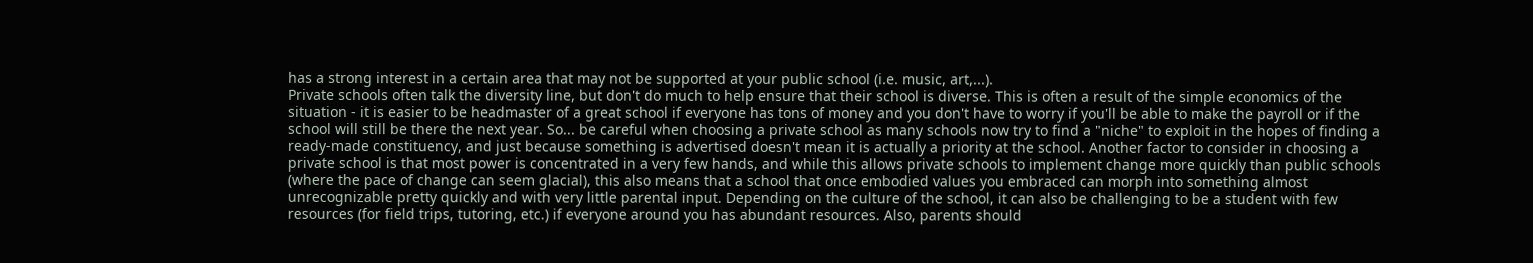has a strong interest in a certain area that may not be supported at your public school (i.e. music, art,...).
Private schools often talk the diversity line, but don't do much to help ensure that their school is diverse. This is often a result of the simple economics of the situation - it is easier to be headmaster of a great school if everyone has tons of money and you don't have to worry if you'll be able to make the payroll or if the school will still be there the next year. So... be careful when choosing a private school as many schools now try to find a "niche" to exploit in the hopes of finding a ready-made constituency, and just because something is advertised doesn't mean it is actually a priority at the school. Another factor to consider in choosing a private school is that most power is concentrated in a very few hands, and while this allows private schools to implement change more quickly than public schools (where the pace of change can seem glacial), this also means that a school that once embodied values you embraced can morph into something almost unrecognizable pretty quickly and with very little parental input. Depending on the culture of the school, it can also be challenging to be a student with few resources (for field trips, tutoring, etc.) if everyone around you has abundant resources. Also, parents should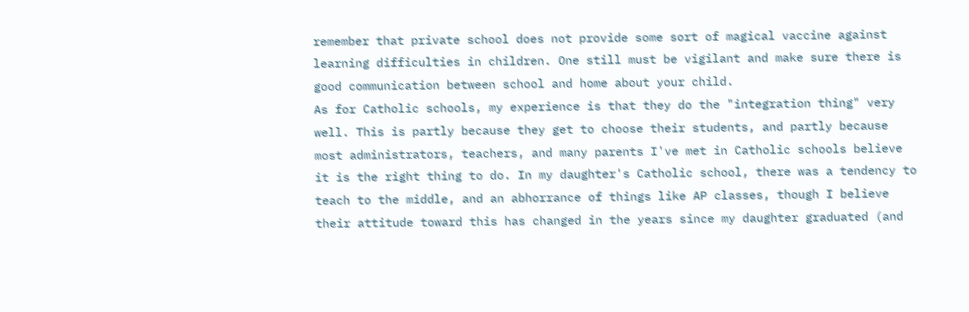remember that private school does not provide some sort of magical vaccine against learning difficulties in children. One still must be vigilant and make sure there is good communication between school and home about your child.
As for Catholic schools, my experience is that they do the "integration thing" very well. This is partly because they get to choose their students, and partly because most administrators, teachers, and many parents I've met in Catholic schools believe it is the right thing to do. In my daughter's Catholic school, there was a tendency to teach to the middle, and an abhorrance of things like AP classes, though I believe their attitude toward this has changed in the years since my daughter graduated (and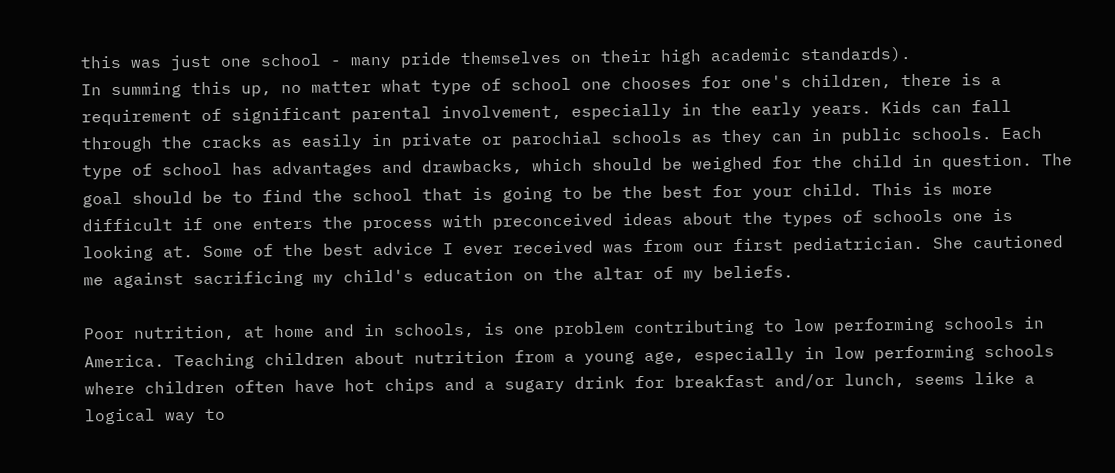this was just one school - many pride themselves on their high academic standards).
In summing this up, no matter what type of school one chooses for one's children, there is a requirement of significant parental involvement, especially in the early years. Kids can fall through the cracks as easily in private or parochial schools as they can in public schools. Each type of school has advantages and drawbacks, which should be weighed for the child in question. The goal should be to find the school that is going to be the best for your child. This is more difficult if one enters the process with preconceived ideas about the types of schools one is looking at. Some of the best advice I ever received was from our first pediatrician. She cautioned me against sacrificing my child's education on the altar of my beliefs.

Poor nutrition, at home and in schools, is one problem contributing to low performing schools in America. Teaching children about nutrition from a young age, especially in low performing schools where children often have hot chips and a sugary drink for breakfast and/or lunch, seems like a logical way to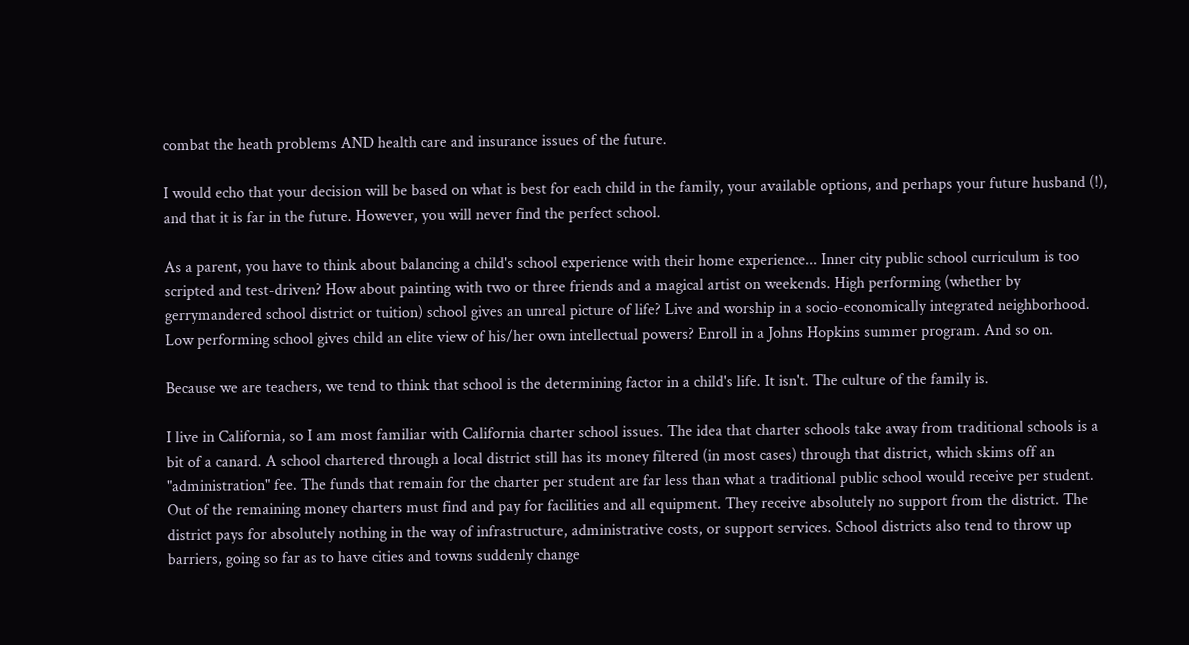combat the heath problems AND health care and insurance issues of the future.

I would echo that your decision will be based on what is best for each child in the family, your available options, and perhaps your future husband (!), and that it is far in the future. However, you will never find the perfect school.

As a parent, you have to think about balancing a child's school experience with their home experience... Inner city public school curriculum is too scripted and test-driven? How about painting with two or three friends and a magical artist on weekends. High performing (whether by gerrymandered school district or tuition) school gives an unreal picture of life? Live and worship in a socio-economically integrated neighborhood. Low performing school gives child an elite view of his/her own intellectual powers? Enroll in a Johns Hopkins summer program. And so on.

Because we are teachers, we tend to think that school is the determining factor in a child's life. It isn't. The culture of the family is.

I live in California, so I am most familiar with California charter school issues. The idea that charter schools take away from traditional schools is a bit of a canard. A school chartered through a local district still has its money filtered (in most cases) through that district, which skims off an "administration" fee. The funds that remain for the charter per student are far less than what a traditional public school would receive per student. Out of the remaining money charters must find and pay for facilities and all equipment. They receive absolutely no support from the district. The district pays for absolutely nothing in the way of infrastructure, administrative costs, or support services. School districts also tend to throw up barriers, going so far as to have cities and towns suddenly change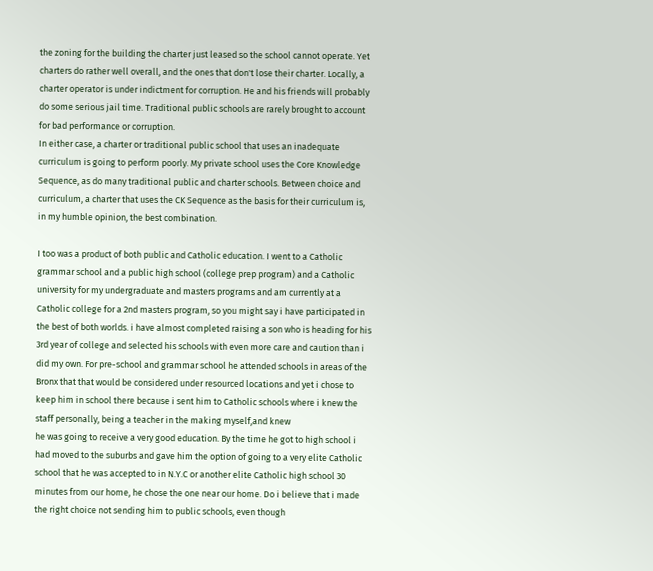the zoning for the building the charter just leased so the school cannot operate. Yet charters do rather well overall, and the ones that don't lose their charter. Locally, a charter operator is under indictment for corruption. He and his friends will probably do some serious jail time. Traditional public schools are rarely brought to account for bad performance or corruption.
In either case, a charter or traditional public school that uses an inadequate curriculum is going to perform poorly. My private school uses the Core Knowledge Sequence, as do many traditional public and charter schools. Between choice and curriculum, a charter that uses the CK Sequence as the basis for their curriculum is, in my humble opinion, the best combination.

I too was a product of both public and Catholic education. I went to a Catholic grammar school and a public high school (college prep program) and a Catholic university for my undergraduate and masters programs and am currently at a Catholic college for a 2nd masters program, so you might say i have participated in the best of both worlds. i have almost completed raising a son who is heading for his 3rd year of college and selected his schools with even more care and caution than i did my own. For pre-school and grammar school he attended schools in areas of the Bronx that that would be considered under resourced locations and yet i chose to keep him in school there because i sent him to Catholic schools where i knew the staff personally, being a teacher in the making myself,and knew
he was going to receive a very good education. By the time he got to high school i had moved to the suburbs and gave him the option of going to a very elite Catholic school that he was accepted to in N.Y.C or another elite Catholic high school 30 minutes from our home, he chose the one near our home. Do i believe that i made the right choice not sending him to public schools, even though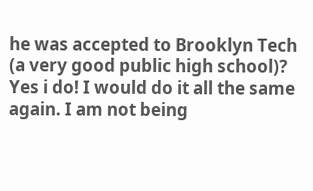he was accepted to Brooklyn Tech (a very good public high school)? Yes i do! I would do it all the same again. I am not being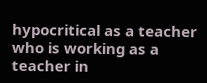hypocritical as a teacher who is working as a teacher in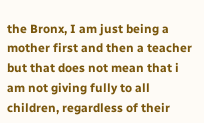the Bronx, I am just being a mother first and then a teacher but that does not mean that i am not giving fully to all children, regardless of their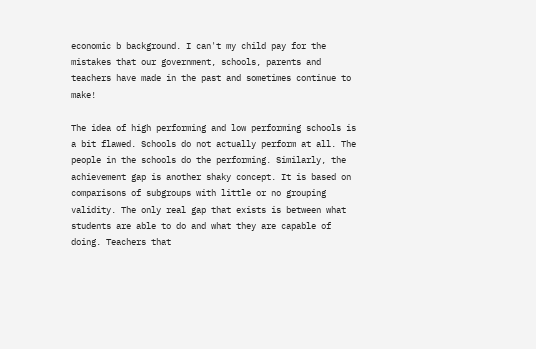economic b background. I can't my child pay for the mistakes that our government, schools, parents and teachers have made in the past and sometimes continue to make!

The idea of high performing and low performing schools is a bit flawed. Schools do not actually perform at all. The people in the schools do the performing. Similarly, the achievement gap is another shaky concept. It is based on comparisons of subgroups with little or no grouping validity. The only real gap that exists is between what students are able to do and what they are capable of doing. Teachers that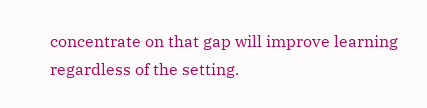concentrate on that gap will improve learning regardless of the setting.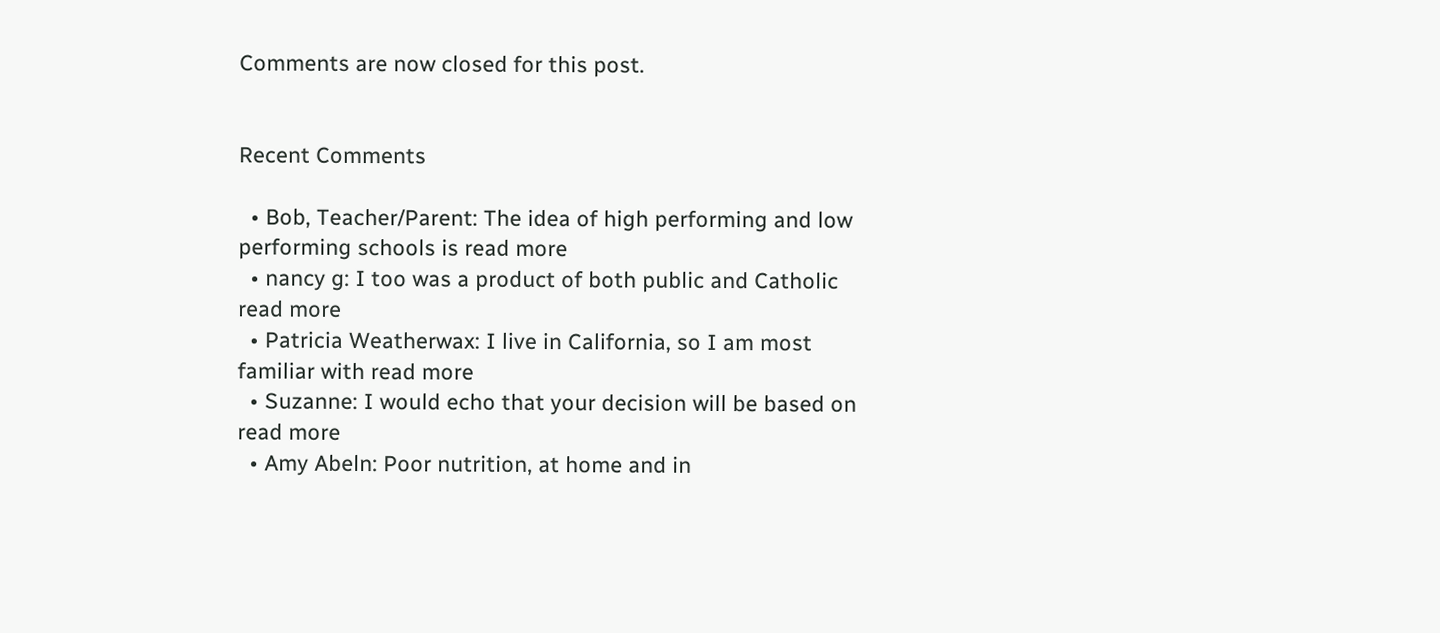Comments are now closed for this post.


Recent Comments

  • Bob, Teacher/Parent: The idea of high performing and low performing schools is read more
  • nancy g: I too was a product of both public and Catholic read more
  • Patricia Weatherwax: I live in California, so I am most familiar with read more
  • Suzanne: I would echo that your decision will be based on read more
  • Amy Abeln: Poor nutrition, at home and in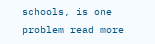schools, is one problem read more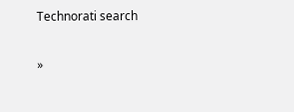Technorati search

»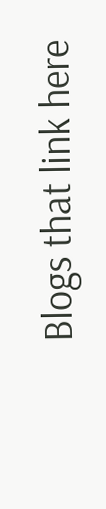Blogs that link here